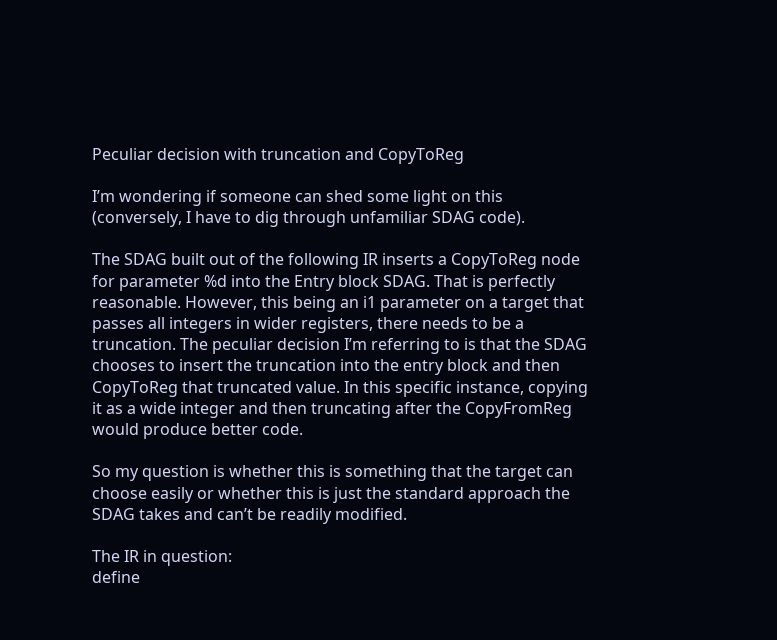Peculiar decision with truncation and CopyToReg

I’m wondering if someone can shed some light on this (conversely, I have to dig through unfamiliar SDAG code).

The SDAG built out of the following IR inserts a CopyToReg node for parameter %d into the Entry block SDAG. That is perfectly reasonable. However, this being an i1 parameter on a target that passes all integers in wider registers, there needs to be a truncation. The peculiar decision I’m referring to is that the SDAG chooses to insert the truncation into the entry block and then CopyToReg that truncated value. In this specific instance, copying it as a wide integer and then truncating after the CopyFromReg would produce better code.

So my question is whether this is something that the target can choose easily or whether this is just the standard approach the SDAG takes and can’t be readily modified.

The IR in question:
define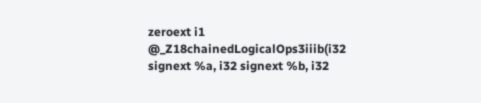zeroext i1 @_Z18chainedLogicalOps3iiib(i32 signext %a, i32 signext %b, i32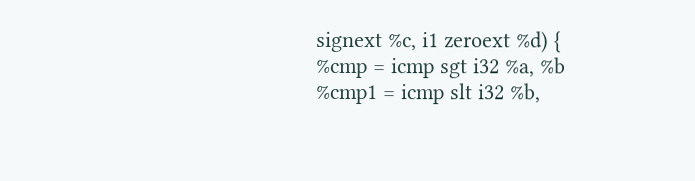signext %c, i1 zeroext %d) {
%cmp = icmp sgt i32 %a, %b
%cmp1 = icmp slt i32 %b,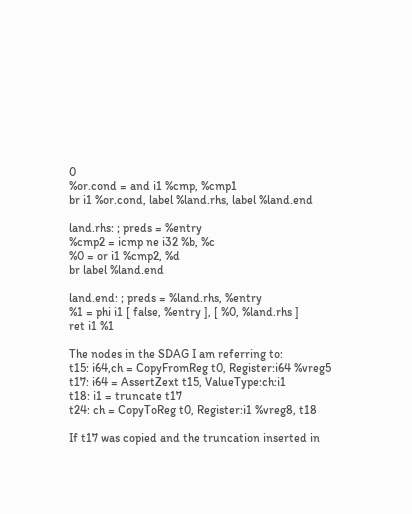0
%or.cond = and i1 %cmp, %cmp1
br i1 %or.cond, label %land.rhs, label %land.end

land.rhs: ; preds = %entry
%cmp2 = icmp ne i32 %b, %c
%0 = or i1 %cmp2, %d
br label %land.end

land.end: ; preds = %land.rhs, %entry
%1 = phi i1 [ false, %entry ], [ %0, %land.rhs ]
ret i1 %1

The nodes in the SDAG I am referring to:
t15: i64,ch = CopyFromReg t0, Register:i64 %vreg5
t17: i64 = AssertZext t15, ValueType:ch:i1
t18: i1 = truncate t17
t24: ch = CopyToReg t0, Register:i1 %vreg8, t18

If t17 was copied and the truncation inserted in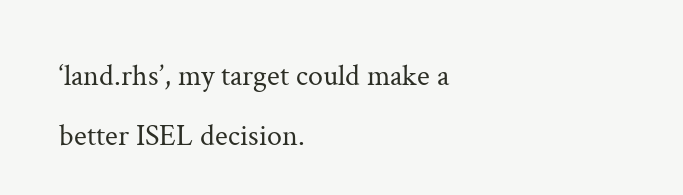‘land.rhs’, my target could make a better ISEL decision.